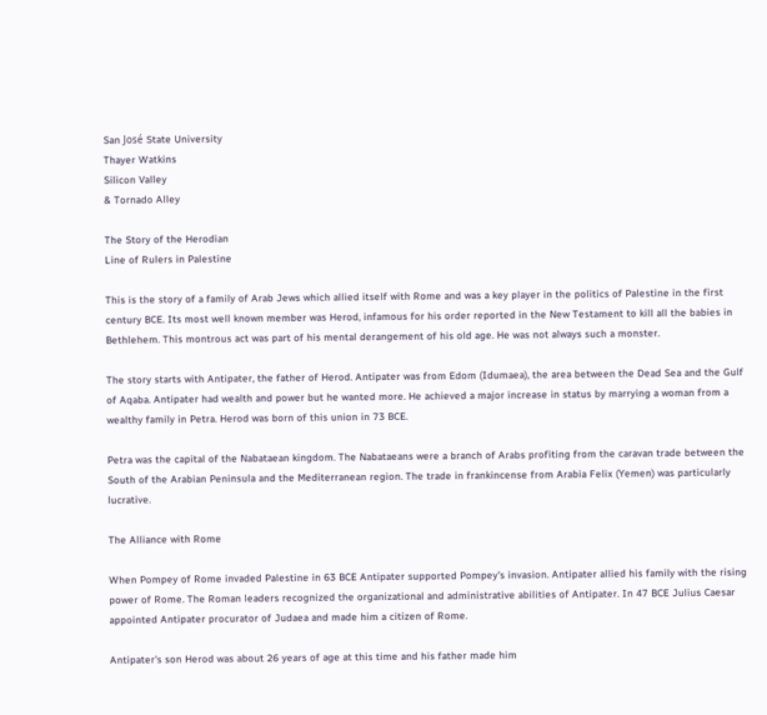San José State University
Thayer Watkins
Silicon Valley
& Tornado Alley

The Story of the Herodian
Line of Rulers in Palestine

This is the story of a family of Arab Jews which allied itself with Rome and was a key player in the politics of Palestine in the first century BCE. Its most well known member was Herod, infamous for his order reported in the New Testament to kill all the babies in Bethlehem. This montrous act was part of his mental derangement of his old age. He was not always such a monster.

The story starts with Antipater, the father of Herod. Antipater was from Edom (Idumaea), the area between the Dead Sea and the Gulf of Aqaba. Antipater had wealth and power but he wanted more. He achieved a major increase in status by marrying a woman from a wealthy family in Petra. Herod was born of this union in 73 BCE.

Petra was the capital of the Nabataean kingdom. The Nabataeans were a branch of Arabs profiting from the caravan trade between the South of the Arabian Peninsula and the Mediterranean region. The trade in frankincense from Arabia Felix (Yemen) was particularly lucrative.

The Alliance with Rome

When Pompey of Rome invaded Palestine in 63 BCE Antipater supported Pompey's invasion. Antipater allied his family with the rising power of Rome. The Roman leaders recognized the organizational and administrative abilities of Antipater. In 47 BCE Julius Caesar appointed Antipater procurator of Judaea and made him a citizen of Rome.

Antipater's son Herod was about 26 years of age at this time and his father made him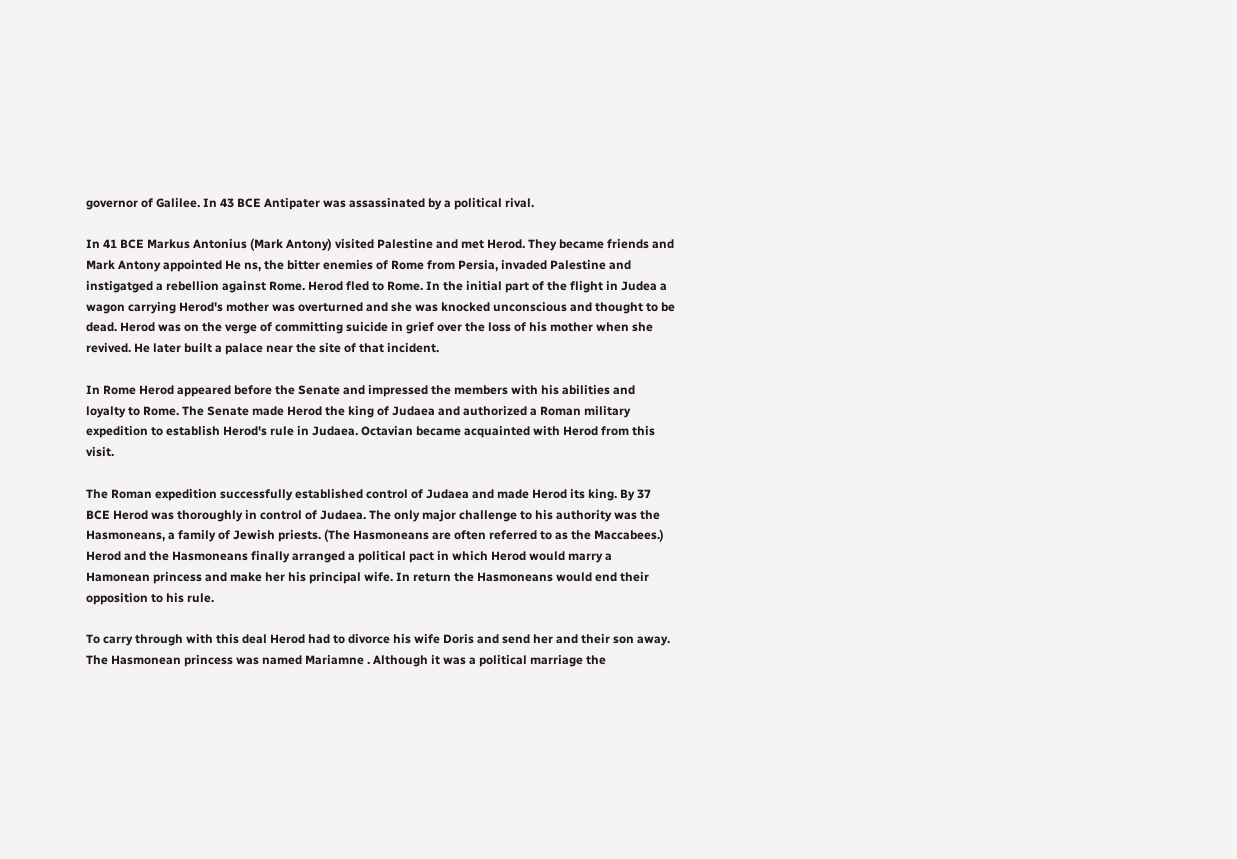governor of Galilee. In 43 BCE Antipater was assassinated by a political rival.

In 41 BCE Markus Antonius (Mark Antony) visited Palestine and met Herod. They became friends and Mark Antony appointed He ns, the bitter enemies of Rome from Persia, invaded Palestine and instigatged a rebellion against Rome. Herod fled to Rome. In the initial part of the flight in Judea a wagon carrying Herod's mother was overturned and she was knocked unconscious and thought to be dead. Herod was on the verge of committing suicide in grief over the loss of his mother when she revived. He later built a palace near the site of that incident.

In Rome Herod appeared before the Senate and impressed the members with his abilities and loyalty to Rome. The Senate made Herod the king of Judaea and authorized a Roman military expedition to establish Herod's rule in Judaea. Octavian became acquainted with Herod from this visit.

The Roman expedition successfully established control of Judaea and made Herod its king. By 37 BCE Herod was thoroughly in control of Judaea. The only major challenge to his authority was the Hasmoneans, a family of Jewish priests. (The Hasmoneans are often referred to as the Maccabees.) Herod and the Hasmoneans finally arranged a political pact in which Herod would marry a Hamonean princess and make her his principal wife. In return the Hasmoneans would end their opposition to his rule.

To carry through with this deal Herod had to divorce his wife Doris and send her and their son away. The Hasmonean princess was named Mariamne . Although it was a political marriage the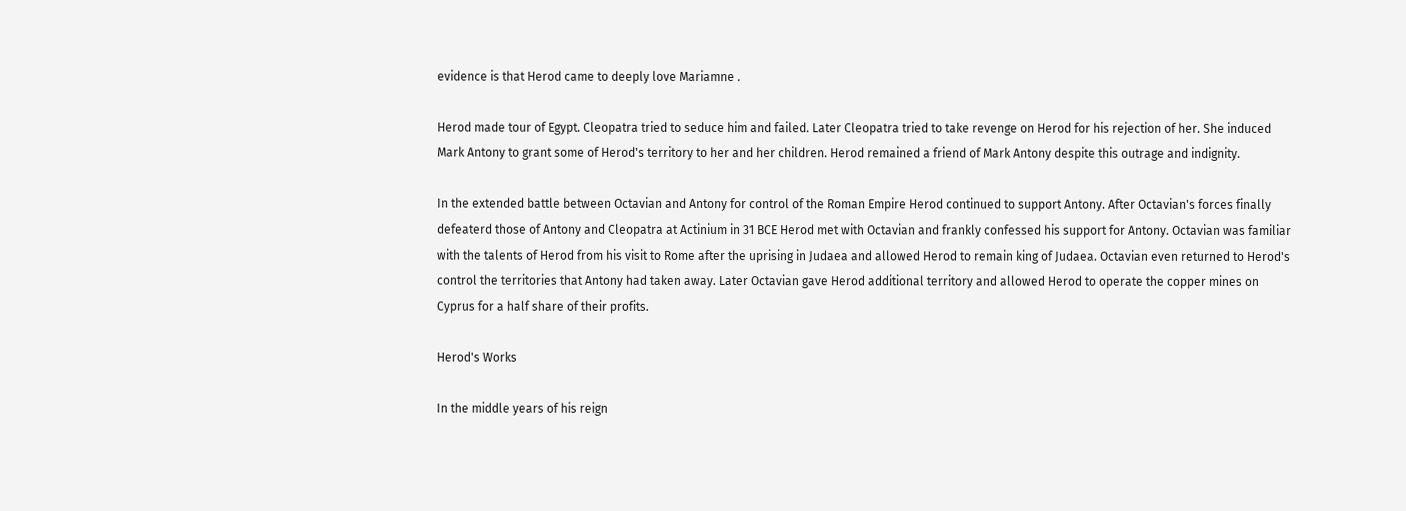evidence is that Herod came to deeply love Mariamne .

Herod made tour of Egypt. Cleopatra tried to seduce him and failed. Later Cleopatra tried to take revenge on Herod for his rejection of her. She induced Mark Antony to grant some of Herod's territory to her and her children. Herod remained a friend of Mark Antony despite this outrage and indignity.

In the extended battle between Octavian and Antony for control of the Roman Empire Herod continued to support Antony. After Octavian's forces finally defeaterd those of Antony and Cleopatra at Actinium in 31 BCE Herod met with Octavian and frankly confessed his support for Antony. Octavian was familiar with the talents of Herod from his visit to Rome after the uprising in Judaea and allowed Herod to remain king of Judaea. Octavian even returned to Herod's control the territories that Antony had taken away. Later Octavian gave Herod additional territory and allowed Herod to operate the copper mines on Cyprus for a half share of their profits.

Herod's Works

In the middle years of his reign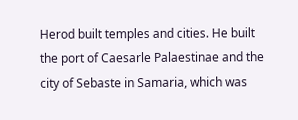Herod built temples and cities. He built the port of Caesarle Palaestinae and the city of Sebaste in Samaria, which was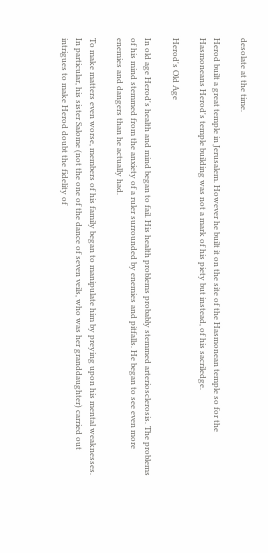desolate at the time.

Herod built a great temple in Jerusalem. However he built it on the site of the Hasmonean temple so for the Hasmoneans Herod's temple building was not a mark of his piety but instead, of his sacriledge.

Herod's Old Age

In old age Herod's health and mind began to fail. His health problems probably stemmed arteriosclerosis. The problems of his mind stemmed from the anxiety of a ruler surrounded by enemies and pitfalls. He began to see even more enemies and dangers than he actually had.

To make matters even worse, members of his family began to manipulate him by preying upon his mental weaknesses. In particular, his sister Salome (not the one of the dance of seven veils, who was her granddaughter) carried out intrigues to make Herod doubt the fidelity of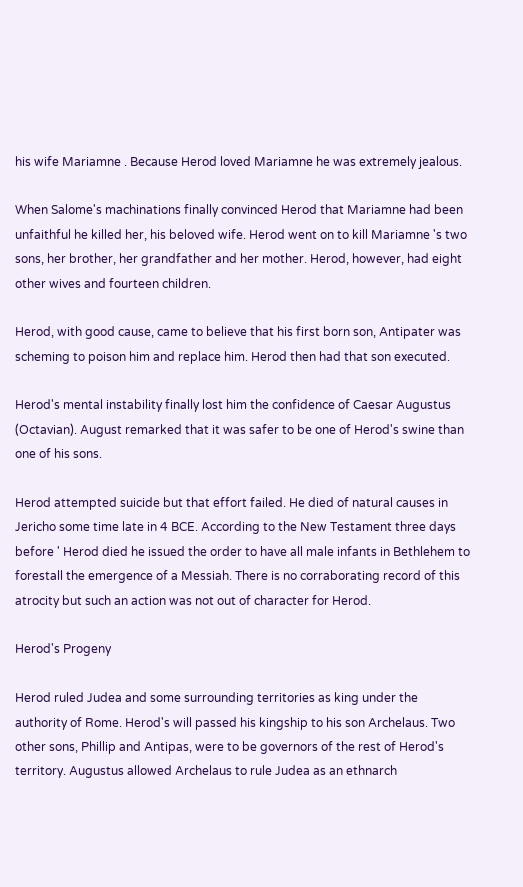his wife Mariamne . Because Herod loved Mariamne he was extremely jealous.

When Salome's machinations finally convinced Herod that Mariamne had been unfaithful he killed her, his beloved wife. Herod went on to kill Mariamne 's two sons, her brother, her grandfather and her mother. Herod, however, had eight other wives and fourteen children.

Herod, with good cause, came to believe that his first born son, Antipater was scheming to poison him and replace him. Herod then had that son executed.

Herod's mental instability finally lost him the confidence of Caesar Augustus (Octavian). August remarked that it was safer to be one of Herod's swine than one of his sons.

Herod attempted suicide but that effort failed. He died of natural causes in Jericho some time late in 4 BCE. According to the New Testament three days before ' Herod died he issued the order to have all male infants in Bethlehem to forestall the emergence of a Messiah. There is no corraborating record of this atrocity but such an action was not out of character for Herod.

Herod's Progeny

Herod ruled Judea and some surrounding territories as king under the authority of Rome. Herod's will passed his kingship to his son Archelaus. Two other sons, Phillip and Antipas, were to be governors of the rest of Herod's territory. Augustus allowed Archelaus to rule Judea as an ethnarch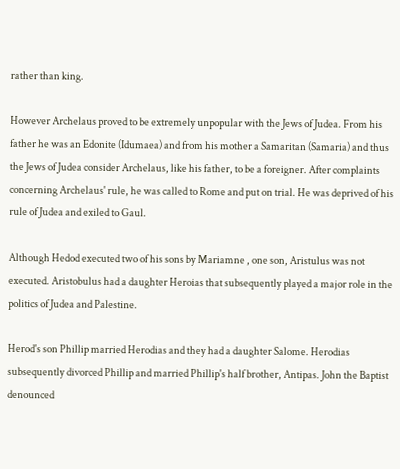rather than king.

However Archelaus proved to be extremely unpopular with the Jews of Judea. From his father he was an Edonite (Idumaea) and from his mother a Samaritan (Samaria) and thus the Jews of Judea consider Archelaus, like his father, to be a foreigner. After complaints concerning Archelaus' rule, he was called to Rome and put on trial. He was deprived of his rule of Judea and exiled to Gaul.

Although Hedod executed two of his sons by Mariamne , one son, Aristulus was not executed. Aristobulus had a daughter Heroias that subsequently played a major role in the politics of Judea and Palestine.

Herod's son Phillip married Herodias and they had a daughter Salome. Herodias subsequently divorced Phillip and married Phillip's half brother, Antipas. John the Baptist denounced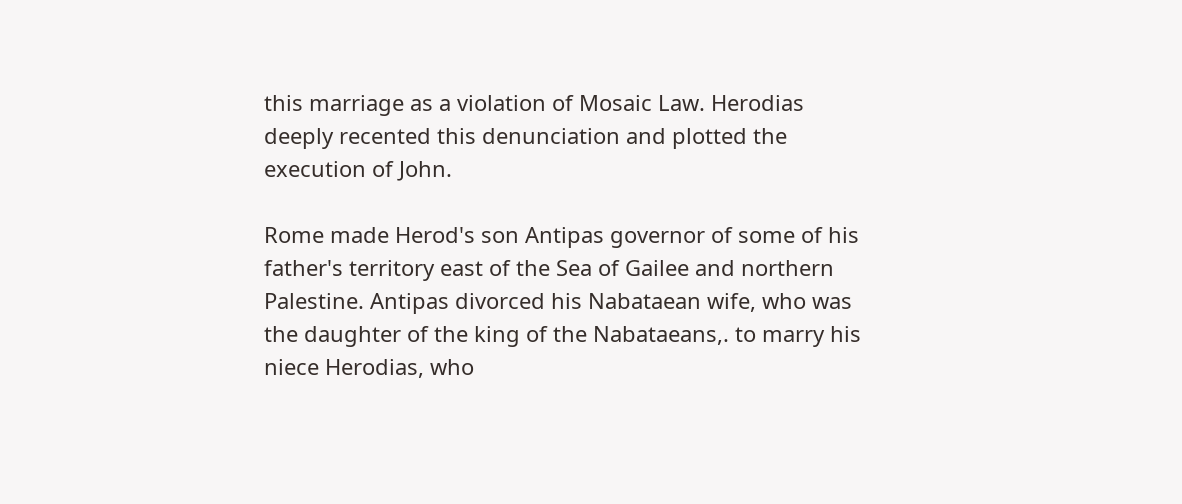this marriage as a violation of Mosaic Law. Herodias deeply recented this denunciation and plotted the execution of John.

Rome made Herod's son Antipas governor of some of his father's territory east of the Sea of Gailee and northern Palestine. Antipas divorced his Nabataean wife, who was the daughter of the king of the Nabataeans,. to marry his niece Herodias, who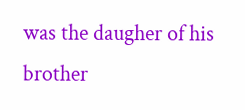was the daugher of his brother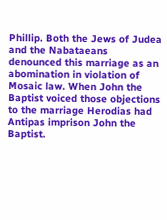Phillip. Both the Jews of Judea and the Nabataeans denounced this marriage as an abomination in violation of Mosaic law. When John the Baptist voiced those objections to the marriage Herodias had Antipas imprison John the Baptist.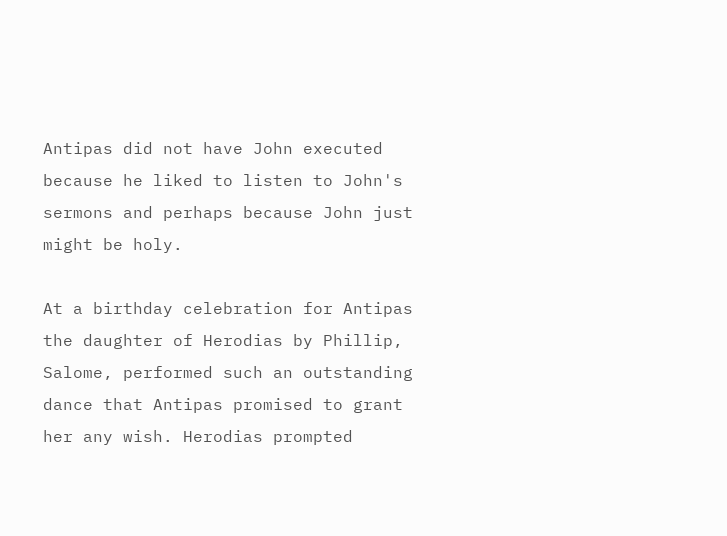Antipas did not have John executed because he liked to listen to John's sermons and perhaps because John just might be holy.

At a birthday celebration for Antipas the daughter of Herodias by Phillip, Salome, performed such an outstanding dance that Antipas promised to grant her any wish. Herodias prompted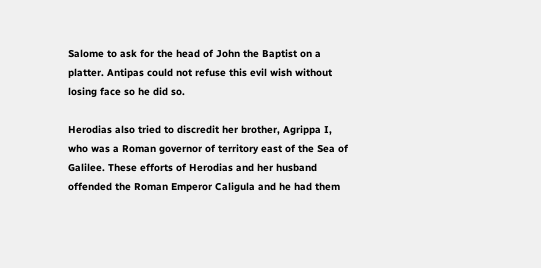Salome to ask for the head of John the Baptist on a platter. Antipas could not refuse this evil wish without losing face so he did so.

Herodias also tried to discredit her brother, Agrippa I, who was a Roman governor of territory east of the Sea of Galilee. These efforts of Herodias and her husband offended the Roman Emperor Caligula and he had them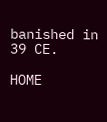banished in 39 CE.

HOME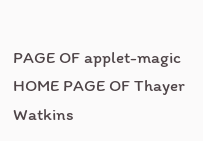PAGE OF applet-magic
HOME PAGE OF Thayer Watkins